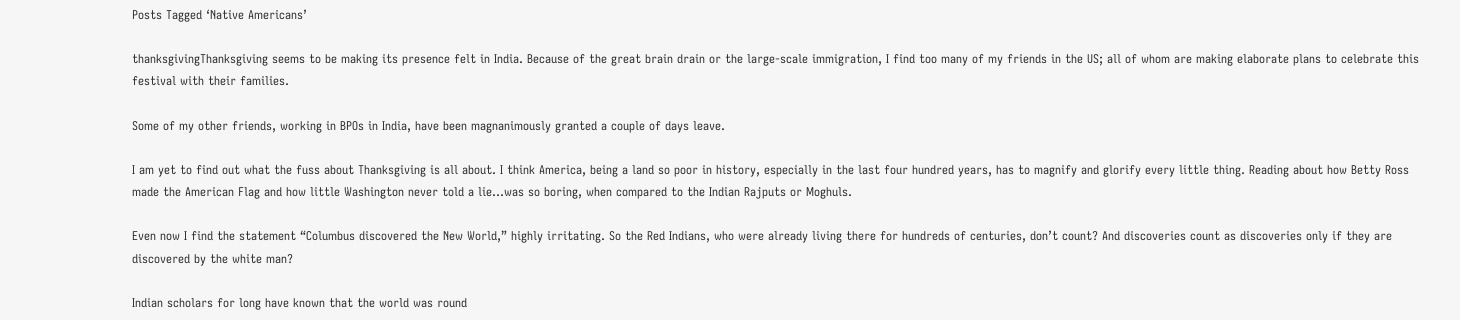Posts Tagged ‘Native Americans’

thanksgivingThanksgiving seems to be making its presence felt in India. Because of the great brain drain or the large-scale immigration, I find too many of my friends in the US; all of whom are making elaborate plans to celebrate this festival with their families.

Some of my other friends, working in BPOs in India, have been magnanimously granted a couple of days leave.

I am yet to find out what the fuss about Thanksgiving is all about. I think America, being a land so poor in history, especially in the last four hundred years, has to magnify and glorify every little thing. Reading about how Betty Ross made the American Flag and how little Washington never told a lie…was so boring, when compared to the Indian Rajputs or Moghuls.

Even now I find the statement “Columbus discovered the New World,” highly irritating. So the Red Indians, who were already living there for hundreds of centuries, don’t count? And discoveries count as discoveries only if they are discovered by the white man?

Indian scholars for long have known that the world was round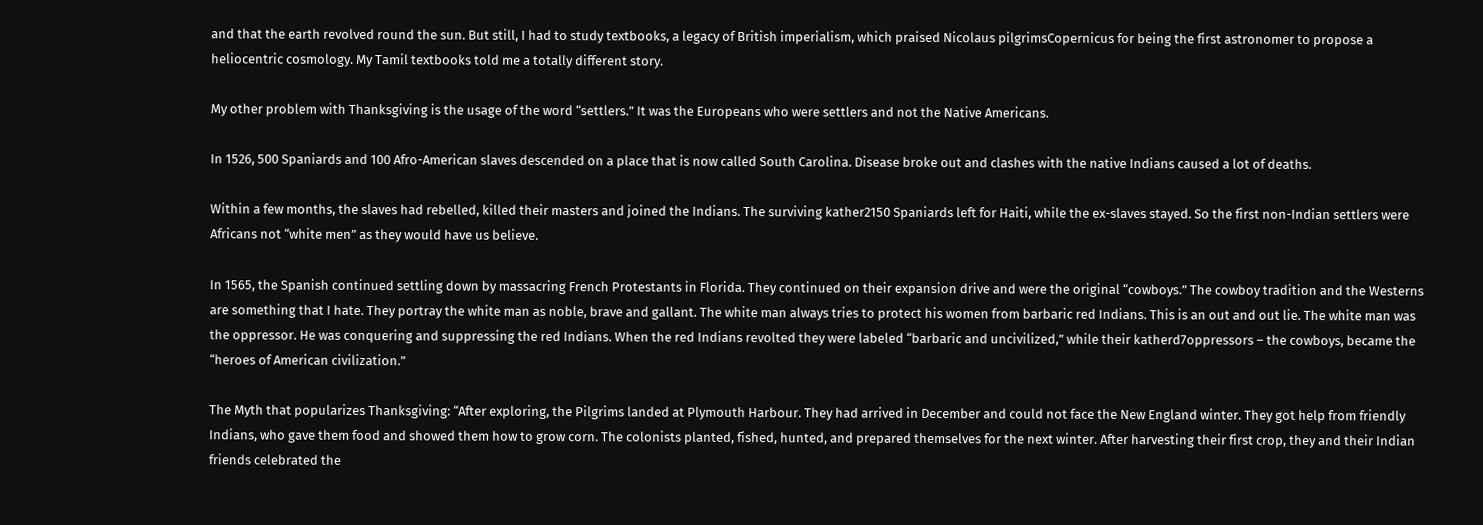and that the earth revolved round the sun. But still, I had to study textbooks, a legacy of British imperialism, which praised Nicolaus pilgrimsCopernicus for being the first astronomer to propose a heliocentric cosmology. My Tamil textbooks told me a totally different story.

My other problem with Thanksgiving is the usage of the word “settlers.” It was the Europeans who were settlers and not the Native Americans.

In 1526, 500 Spaniards and 100 Afro-American slaves descended on a place that is now called South Carolina. Disease broke out and clashes with the native Indians caused a lot of deaths.

Within a few months, the slaves had rebelled, killed their masters and joined the Indians. The surviving kather2150 Spaniards left for Haiti, while the ex-slaves stayed. So the first non-Indian settlers were Africans not “white men” as they would have us believe.

In 1565, the Spanish continued settling down by massacring French Protestants in Florida. They continued on their expansion drive and were the original “cowboys.” The cowboy tradition and the Westerns are something that I hate. They portray the white man as noble, brave and gallant. The white man always tries to protect his women from barbaric red Indians. This is an out and out lie. The white man was the oppressor. He was conquering and suppressing the red Indians. When the red Indians revolted they were labeled “barbaric and uncivilized,” while their katherd7oppressors – the cowboys, became the “heroes of American civilization.”

The Myth that popularizes Thanksgiving: “After exploring, the Pilgrims landed at Plymouth Harbour. They had arrived in December and could not face the New England winter. They got help from friendly Indians, who gave them food and showed them how to grow corn. The colonists planted, fished, hunted, and prepared themselves for the next winter. After harvesting their first crop, they and their Indian friends celebrated the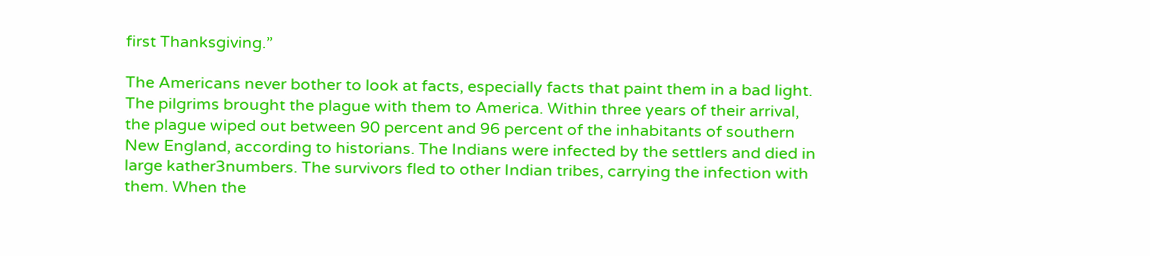first Thanksgiving.”

The Americans never bother to look at facts, especially facts that paint them in a bad light. The pilgrims brought the plague with them to America. Within three years of their arrival, the plague wiped out between 90 percent and 96 percent of the inhabitants of southern New England, according to historians. The Indians were infected by the settlers and died in large kather3numbers. The survivors fled to other Indian tribes, carrying the infection with them. When the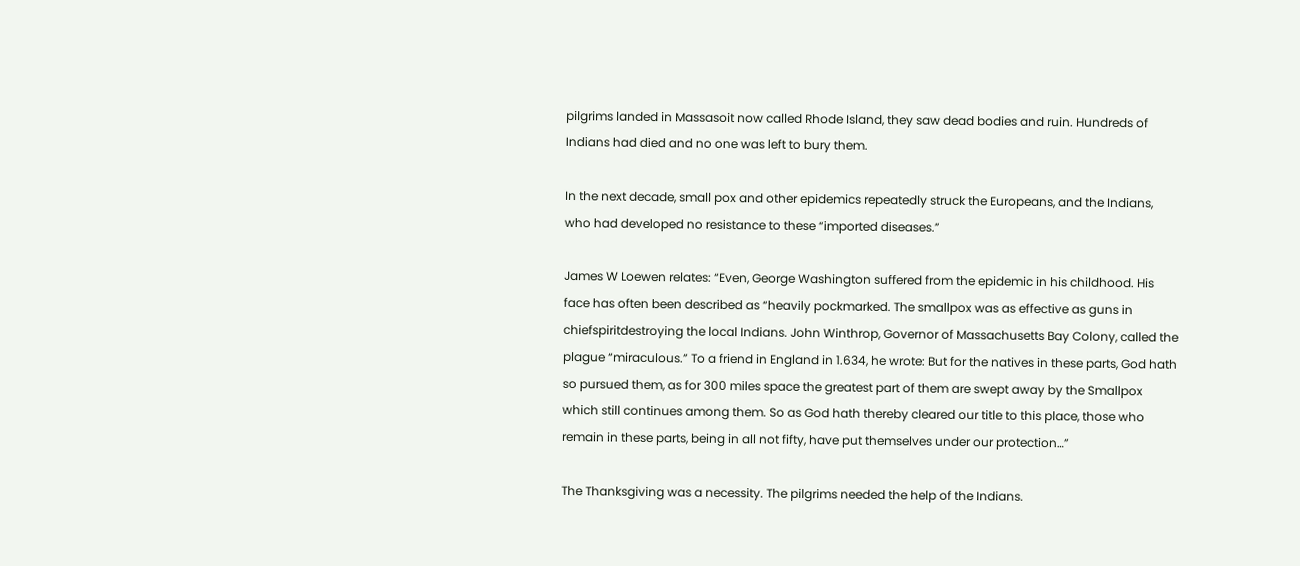pilgrims landed in Massasoit now called Rhode Island, they saw dead bodies and ruin. Hundreds of Indians had died and no one was left to bury them.

In the next decade, small pox and other epidemics repeatedly struck the Europeans, and the Indians, who had developed no resistance to these “imported diseases.”

James W Loewen relates: “Even, George Washington suffered from the epidemic in his childhood. His face has often been described as “heavily pockmarked. The smallpox was as effective as guns in chiefspiritdestroying the local Indians. John Winthrop, Governor of Massachusetts Bay Colony, called the plague “miraculous.” To a friend in England in 1.634, he wrote: But for the natives in these parts, God hath so pursued them, as for 300 miles space the greatest part of them are swept away by the Smallpox which still continues among them. So as God hath thereby cleared our title to this place, those who remain in these parts, being in all not fifty, have put themselves under our protection…”

The Thanksgiving was a necessity. The pilgrims needed the help of the Indians.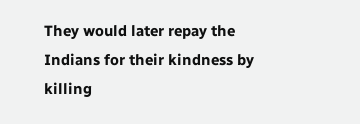They would later repay the Indians for their kindness by killing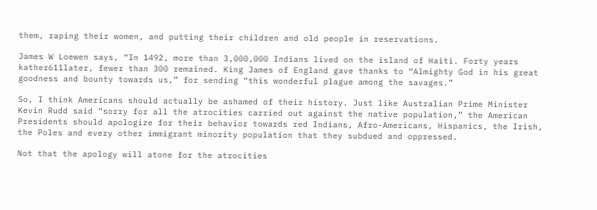them, raping their women, and putting their children and old people in reservations.

James W Loewen says, “In 1492, more than 3,000,000 Indians lived on the island of Haiti. Forty years kather611later, fewer than 300 remained. King James of England gave thanks to “Almighty God in his great goodness and bounty towards us,” for sending “this wonderful plague among the savages.”

So, I think Americans should actually be ashamed of their history. Just like Australian Prime Minister Kevin Rudd said “sorry for all the atrocities carried out against the native population,” the American Presidents should apologize for their behavior towards red Indians, Afro-Americans, Hispanics, the Irish, the Poles and every other immigrant minority population that they subdued and oppressed.

Not that the apology will atone for the atrocities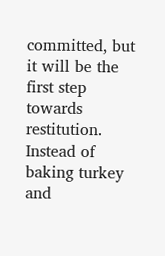committed, but it will be the first step towards restitution. Instead of baking turkey and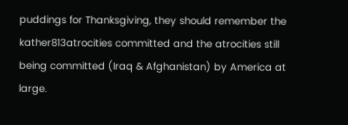puddings for Thanksgiving, they should remember the kather813atrocities committed and the atrocities still being committed (Iraq & Afghanistan) by America at large.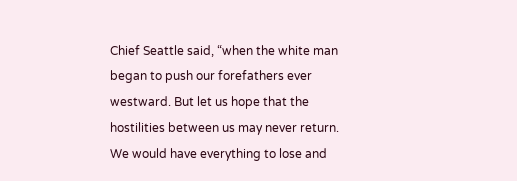Chief Seattle said, “when the white man began to push our forefathers ever westward. But let us hope that the hostilities between us may never return. We would have everything to lose and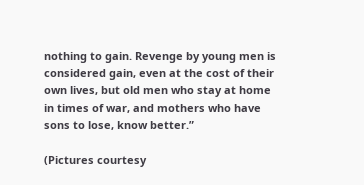nothing to gain. Revenge by young men is considered gain, even at the cost of their own lives, but old men who stay at home in times of war, and mothers who have sons to lose, know better.”

(Pictures courtesy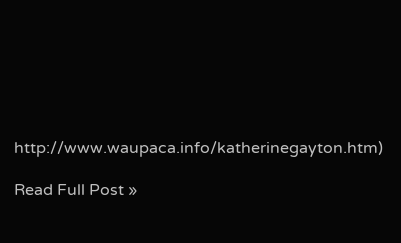http://www.waupaca.info/katherinegayton.htm)

Read Full Post »